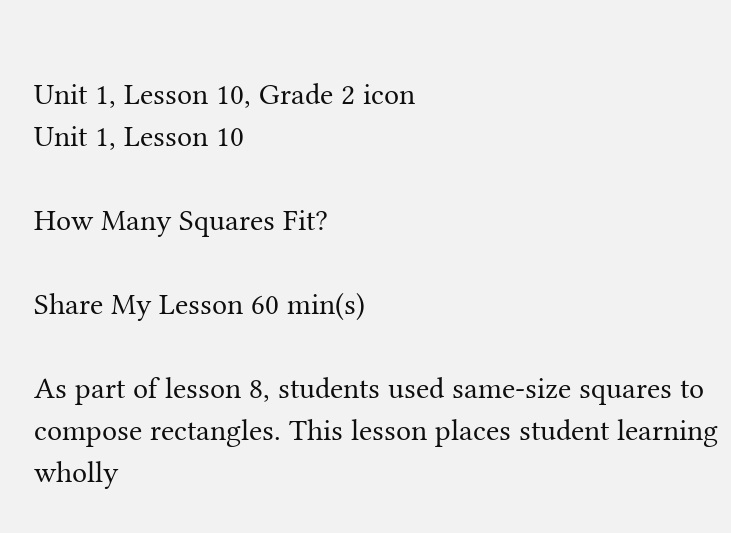Unit 1, Lesson 10, Grade 2 icon
Unit 1, Lesson 10

How Many Squares Fit?

Share My Lesson 60 min(s)

As part of lesson 8, students used same-size squares to compose rectangles. This lesson places student learning wholly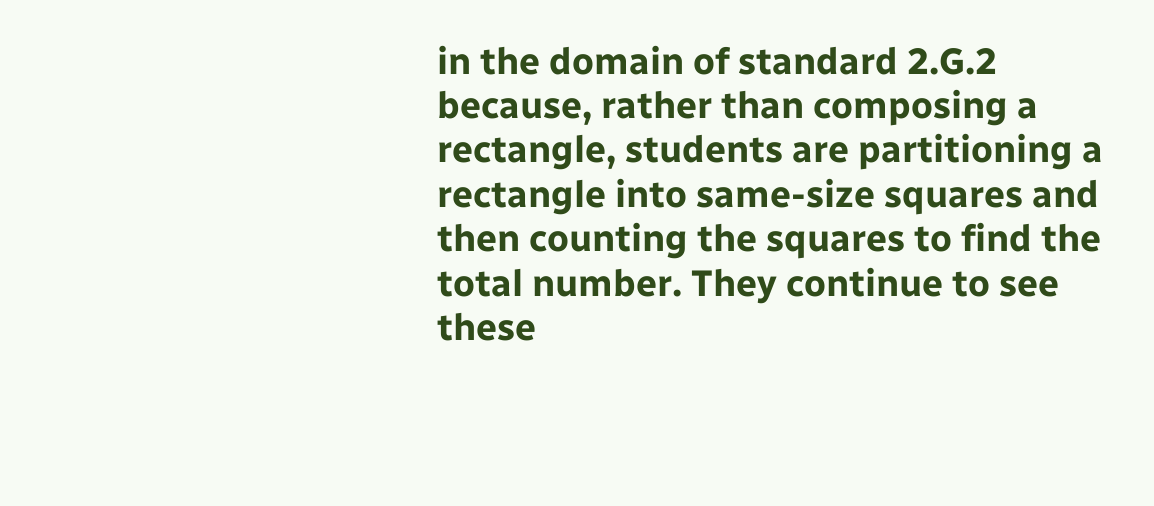in the domain of standard 2.G.2 because, rather than composing a rectangle, students are partitioning a rectangle into same-size squares and then counting the squares to find the total number. They continue to see these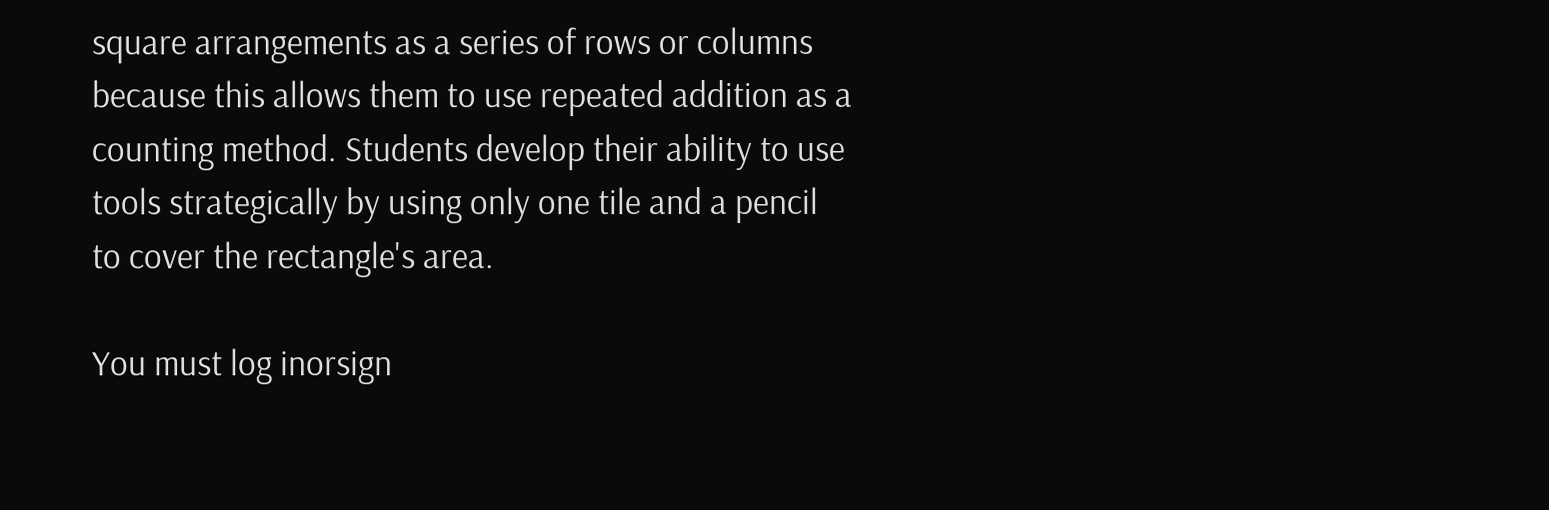square arrangements as a series of rows or columns because this allows them to use repeated addition as a counting method. Students develop their ability to use tools strategically by using only one tile and a pencil to cover the rectangle's area.

You must log inorsign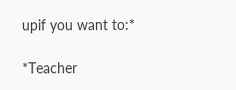upif you want to:*

*Teacher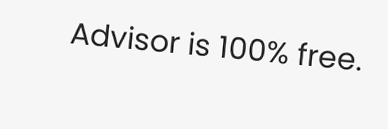Advisor is 100% free.